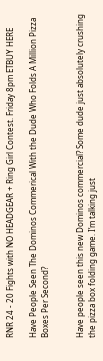RNR 24 - 20 Fights with NO HEADGEAR + Ring Girl Contest. Friday 8pm ETBUY HERE

Have People Seen The Dominos Commerical With the Dude Who Folds A Million Pizza Boxes Per Second?


Have people seen this new Dominos commercial? Some dude just absolutely crushing the pizza box folding game. I’m talking just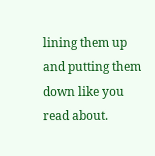lining them up and putting them down like you read about.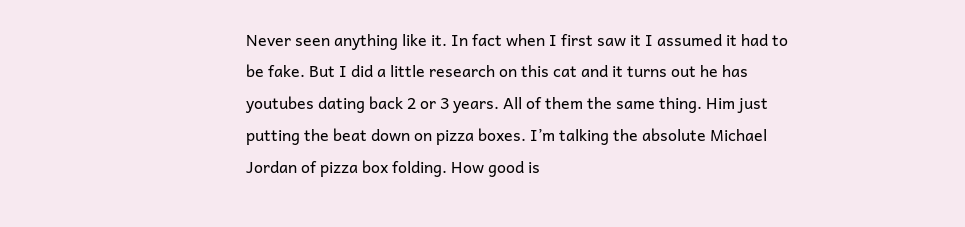Never seen anything like it. In fact when I first saw it I assumed it had to be fake. But I did a little research on this cat and it turns out he has youtubes dating back 2 or 3 years. All of them the same thing. Him just putting the beat down on pizza boxes. I’m talking the absolute Michael Jordan of pizza box folding. How good is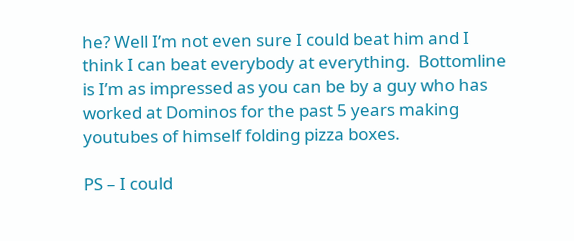he? Well I’m not even sure I could beat him and I think I can beat everybody at everything.  Bottomline is I’m as impressed as you can be by a guy who has worked at Dominos for the past 5 years making youtubes of himself folding pizza boxes.

PS – I could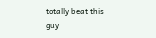totally beat this guy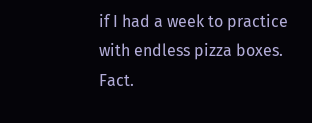if I had a week to practice with endless pizza boxes. Fact.